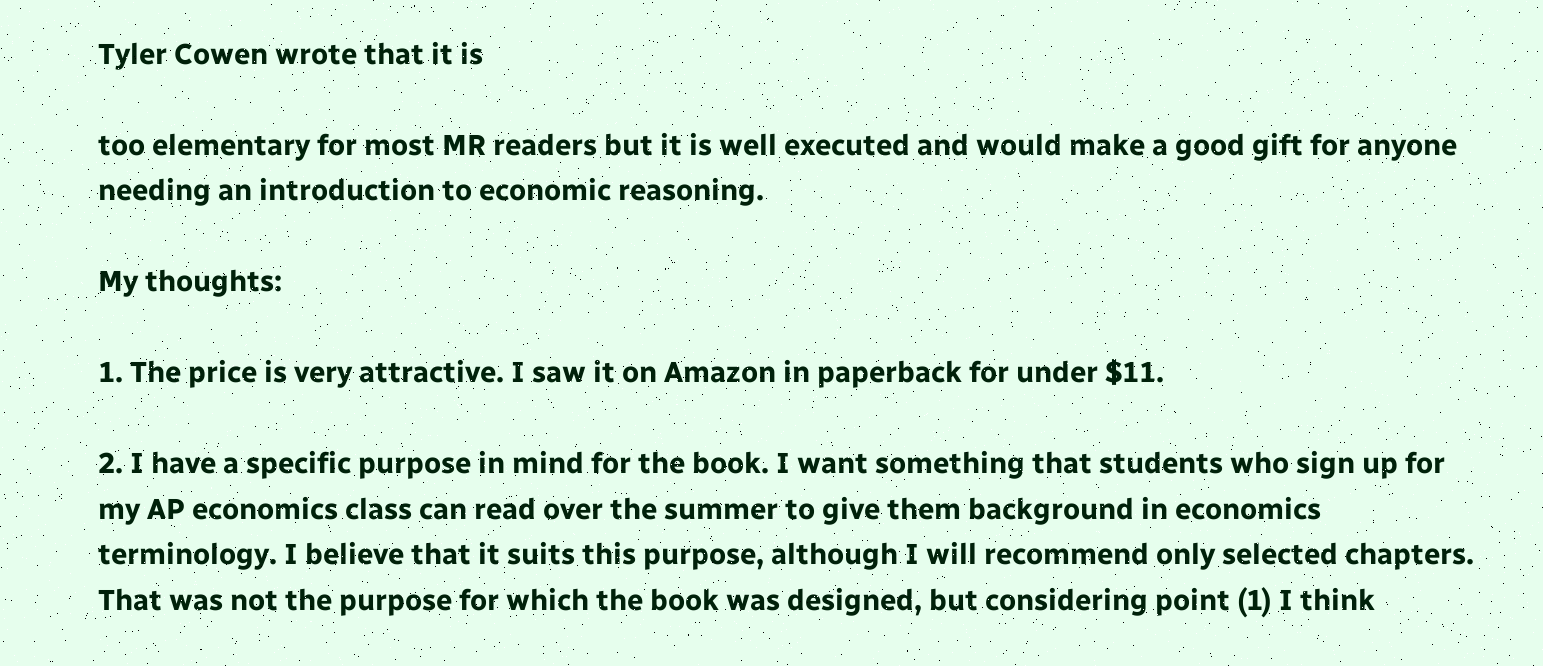Tyler Cowen wrote that it is

too elementary for most MR readers but it is well executed and would make a good gift for anyone needing an introduction to economic reasoning.

My thoughts:

1. The price is very attractive. I saw it on Amazon in paperback for under $11.

2. I have a specific purpose in mind for the book. I want something that students who sign up for my AP economics class can read over the summer to give them background in economics terminology. I believe that it suits this purpose, although I will recommend only selected chapters. That was not the purpose for which the book was designed, but considering point (1) I think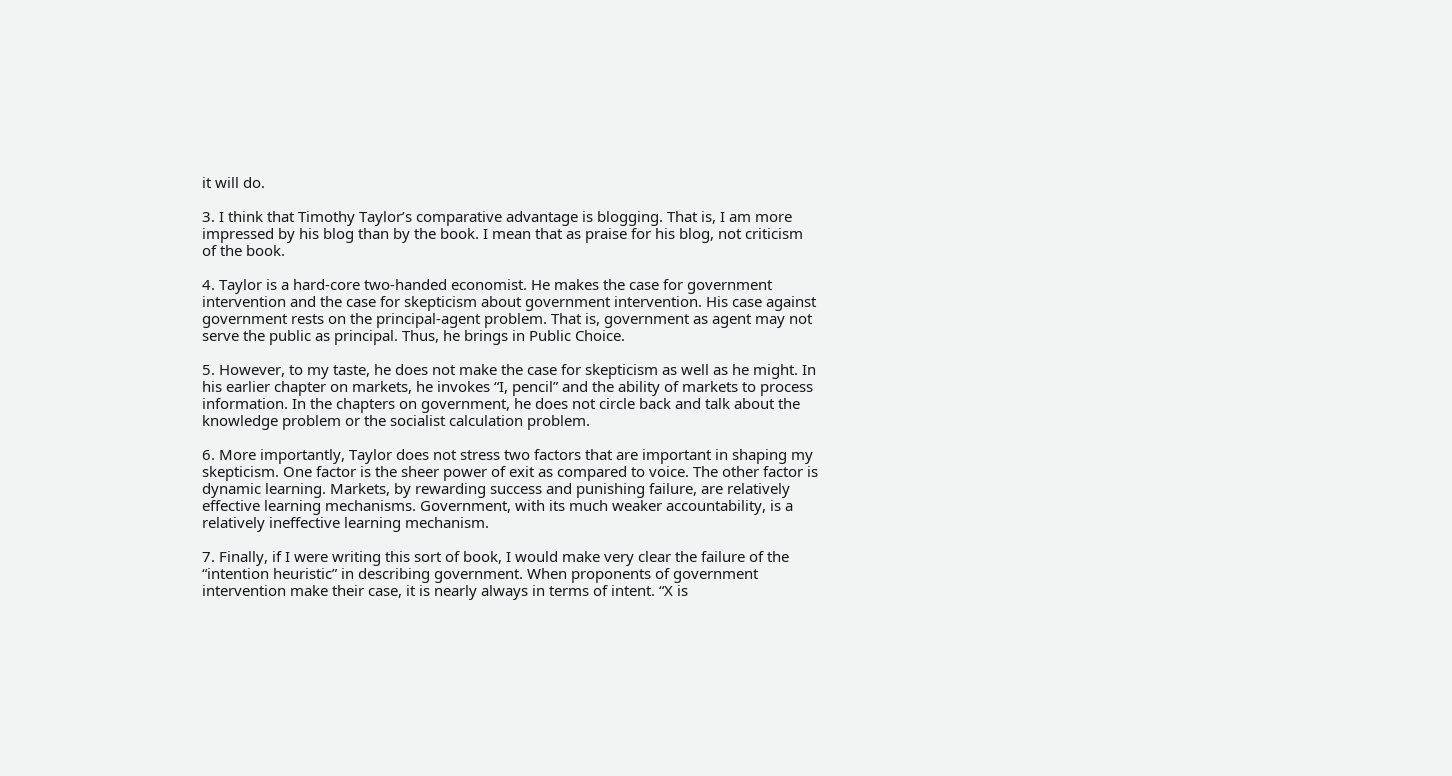it will do.

3. I think that Timothy Taylor’s comparative advantage is blogging. That is, I am more impressed by his blog than by the book. I mean that as praise for his blog, not criticism of the book.

4. Taylor is a hard-core two-handed economist. He makes the case for government intervention and the case for skepticism about government intervention. His case against government rests on the principal-agent problem. That is, government as agent may not serve the public as principal. Thus, he brings in Public Choice.

5. However, to my taste, he does not make the case for skepticism as well as he might. In his earlier chapter on markets, he invokes “I, pencil” and the ability of markets to process information. In the chapters on government, he does not circle back and talk about the knowledge problem or the socialist calculation problem.

6. More importantly, Taylor does not stress two factors that are important in shaping my skepticism. One factor is the sheer power of exit as compared to voice. The other factor is dynamic learning. Markets, by rewarding success and punishing failure, are relatively effective learning mechanisms. Government, with its much weaker accountability, is a relatively ineffective learning mechanism.

7. Finally, if I were writing this sort of book, I would make very clear the failure of the “intention heuristic” in describing government. When proponents of government intervention make their case, it is nearly always in terms of intent. “X is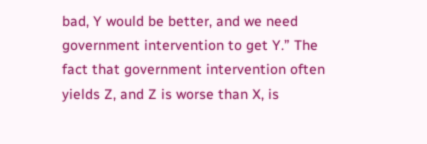bad, Y would be better, and we need government intervention to get Y.” The fact that government intervention often yields Z, and Z is worse than X, is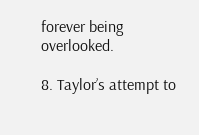forever being overlooked.

8. Taylor’s attempt to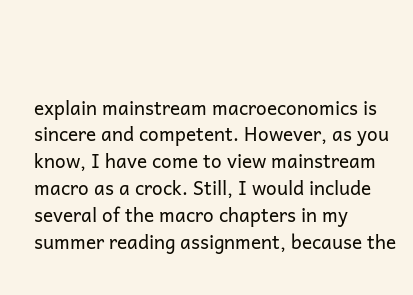explain mainstream macroeconomics is sincere and competent. However, as you know, I have come to view mainstream macro as a crock. Still, I would include several of the macro chapters in my summer reading assignment, because the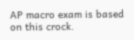AP macro exam is based on this crock.